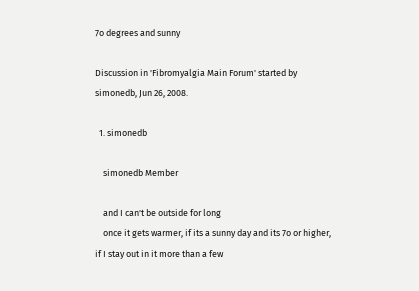7o degrees and sunny

Discussion in 'Fibromyalgia Main Forum' started by simonedb, Jun 26, 2008.

  1. simonedb

    simonedb Member

    and I can't be outside for long
    once it gets warmer, if its a sunny day and its 7o or higher, if I stay out in it more than a few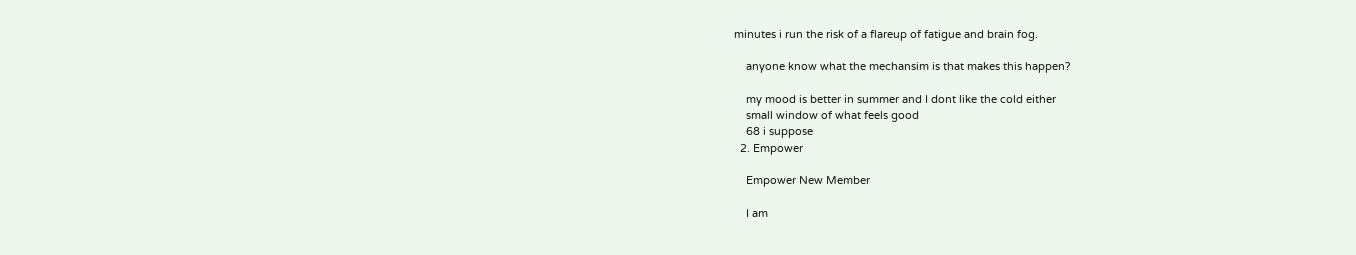minutes i run the risk of a flareup of fatigue and brain fog.

    anyone know what the mechansim is that makes this happen?

    my mood is better in summer and I dont like the cold either
    small window of what feels good
    68 i suppose
  2. Empower

    Empower New Member

    I am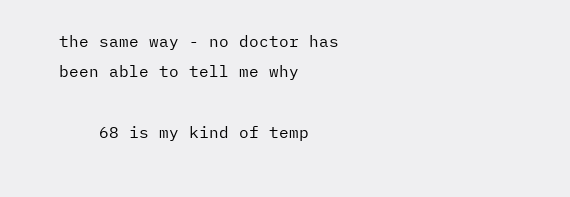the same way - no doctor has been able to tell me why

    68 is my kind of temp